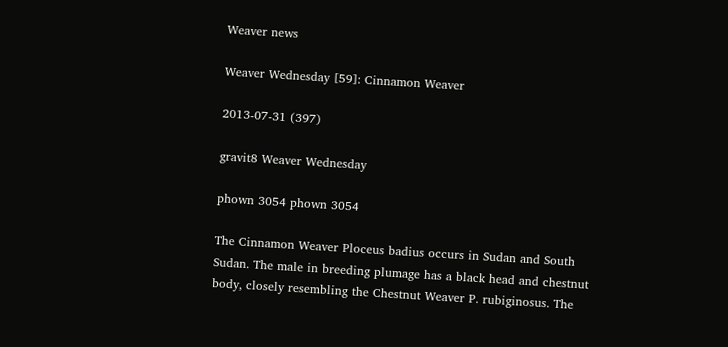Weaver news

Weaver Wednesday [59]: Cinnamon Weaver

2013-07-31 (397)

gravit8 Weaver Wednesday

phown 3054 phown 3054

The Cinnamon Weaver Ploceus badius occurs in Sudan and South Sudan. The male in breeding plumage has a black head and chestnut body, closely resembling the Chestnut Weaver P. rubiginosus. The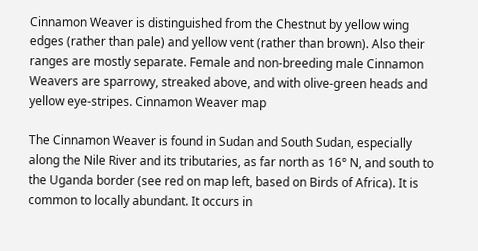Cinnamon Weaver is distinguished from the Chestnut by yellow wing edges (rather than pale) and yellow vent (rather than brown). Also their ranges are mostly separate. Female and non-breeding male Cinnamon Weavers are sparrowy, streaked above, and with olive-green heads and yellow eye-stripes. Cinnamon Weaver map

The Cinnamon Weaver is found in Sudan and South Sudan, especially along the Nile River and its tributaries, as far north as 16° N, and south to the Uganda border (see red on map left, based on Birds of Africa). It is common to locally abundant. It occurs in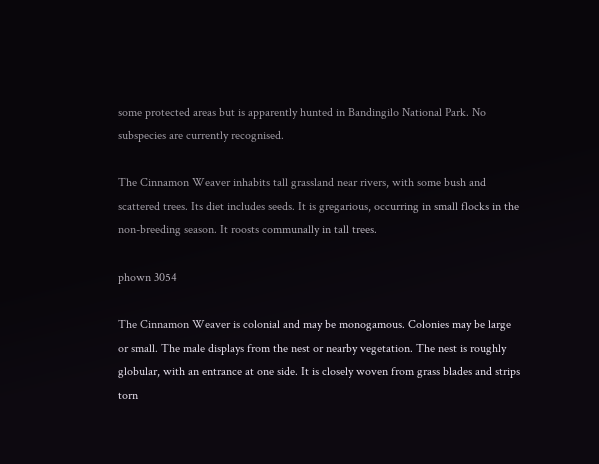some protected areas but is apparently hunted in Bandingilo National Park. No subspecies are currently recognised.

The Cinnamon Weaver inhabits tall grassland near rivers, with some bush and scattered trees. Its diet includes seeds. It is gregarious, occurring in small flocks in the non-breeding season. It roosts communally in tall trees.

phown 3054

The Cinnamon Weaver is colonial and may be monogamous. Colonies may be large or small. The male displays from the nest or nearby vegetation. The nest is roughly globular, with an entrance at one side. It is closely woven from grass blades and strips torn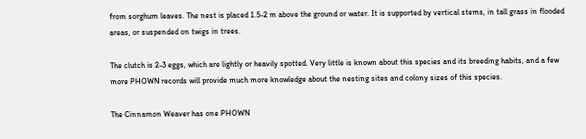from sorghum leaves. The nest is placed 1.5-2 m above the ground or water. It is supported by vertical stems, in tall grass in flooded areas, or suspended on twigs in trees.

The clutch is 2-3 eggs, which are lightly or heavily spotted. Very little is known about this species and its breeding habits, and a few more PHOWN records will provide much more knowledge about the nesting sites and colony sizes of this species.

The Cinnamon Weaver has one PHOWN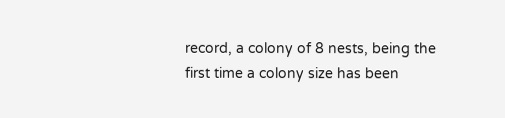record, a colony of 8 nests, being the first time a colony size has been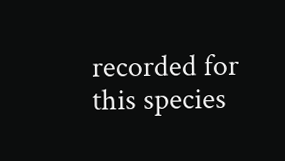recorded for this species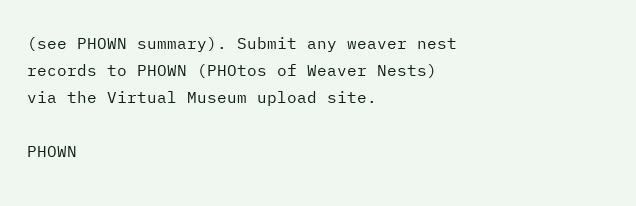(see PHOWN summary). Submit any weaver nest records to PHOWN (PHOtos of Weaver Nests) via the Virtual Museum upload site.

PHOWN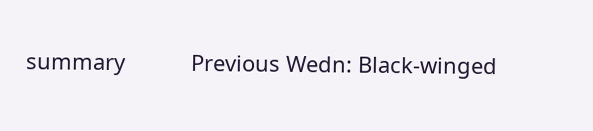summary           Previous Wedn: Black-winged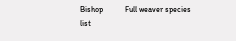Bishop           Full weaver species list